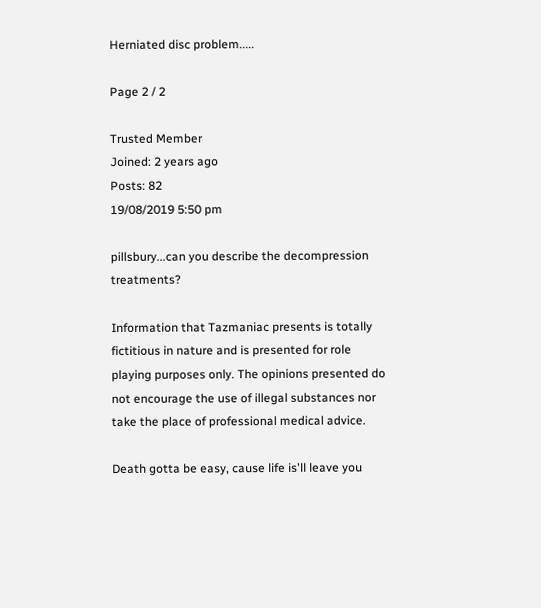Herniated disc problem.....

Page 2 / 2

Trusted Member
Joined: 2 years ago
Posts: 82
19/08/2019 5:50 pm

pillsbury...can you describe the decompression treatments?

Information that Tazmaniac presents is totally fictitious in nature and is presented for role playing purposes only. The opinions presented do not encourage the use of illegal substances nor take the place of professional medical advice.

Death gotta be easy, cause life is'll leave you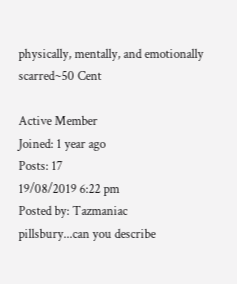physically, mentally, and emotionally scarred~50 Cent

Active Member
Joined: 1 year ago
Posts: 17
19/08/2019 6:22 pm
Posted by: Tazmaniac
pillsbury...can you describe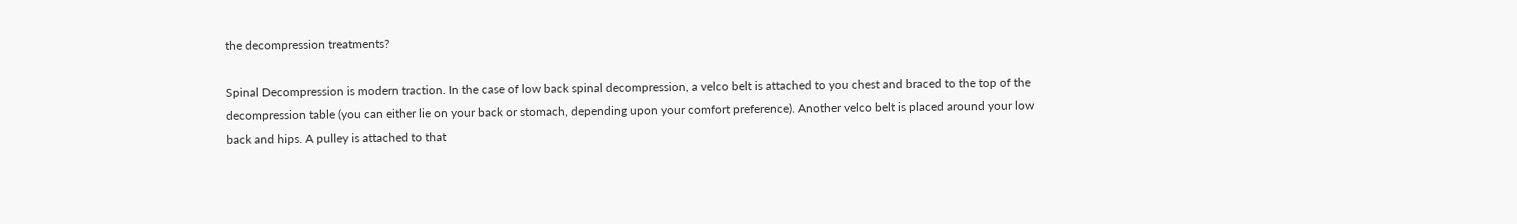the decompression treatments?

Spinal Decompression is modern traction. In the case of low back spinal decompression, a velco belt is attached to you chest and braced to the top of the decompression table (you can either lie on your back or stomach, depending upon your comfort preference). Another velco belt is placed around your low back and hips. A pulley is attached to that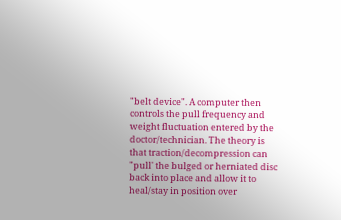"belt device". A computer then controls the pull frequency and weight fluctuation entered by the doctor/technician. The theory is that traction/decompression can "pull' the bulged or herniated disc back into place and allow it to heal/stay in position over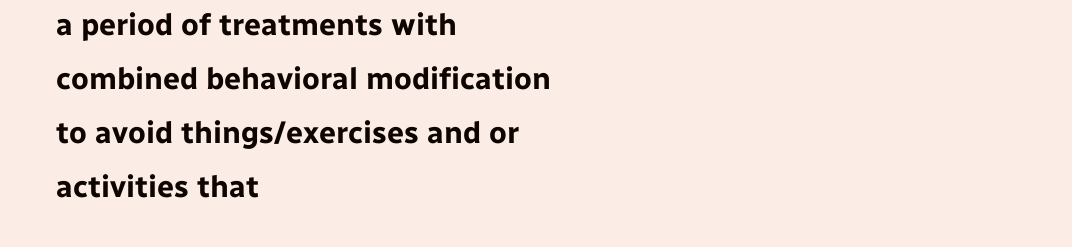a period of treatments with combined behavioral modification to avoid things/exercises and or activities that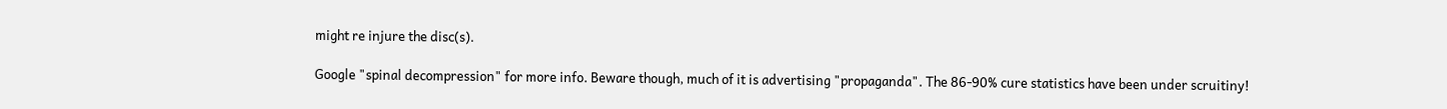might re injure the disc(s).

Google "spinal decompression" for more info. Beware though, much of it is advertising "propaganda". The 86-90% cure statistics have been under scruitiny!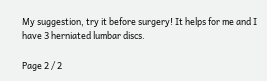My suggestion, try it before surgery! It helps for me and I have 3 herniated lumbar discs.

Page 2 / 2